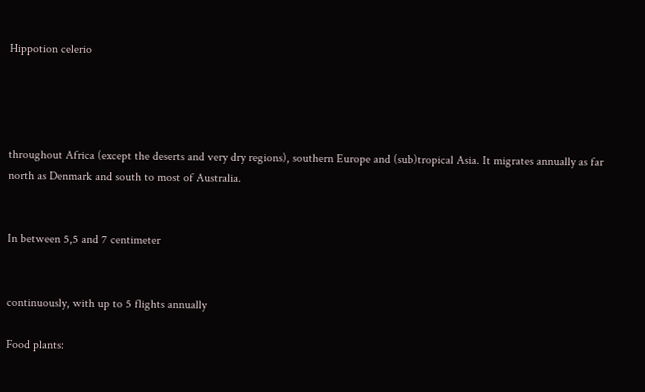Hippotion celerio




throughout Africa (except the deserts and very dry regions), southern Europe and (sub)tropical Asia. It migrates annually as far north as Denmark and south to most of Australia.


In between 5,5 and 7 centimeter


continuously, with up to 5 flights annually

Food plants: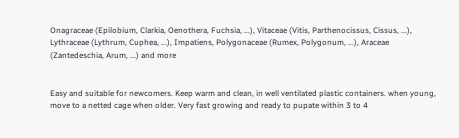Onagraceae (Epilobium, Clarkia, Oenothera, Fuchsia, ...), Vitaceae (Vitis, Parthenocissus, Cissus, ...), Lythraceae (Lythrum, Cuphea, ...), Impatiens, Polygonaceae (Rumex, Polygonum, ...), Araceae (Zantedeschia, Arum, ...) and more


Easy and suitable for newcomers. Keep warm and clean, in well ventilated plastic containers. when young, move to a netted cage when older. Very fast growing and ready to pupate within 3 to 4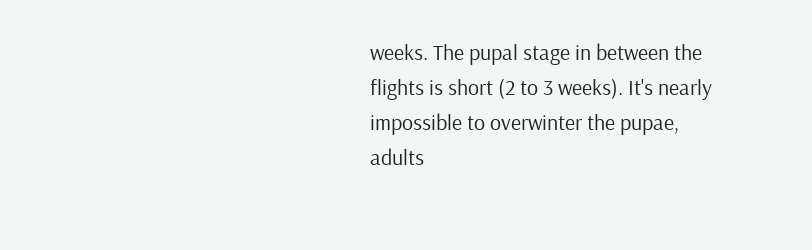weeks. The pupal stage in between the  flights is short (2 to 3 weeks). It's nearly impossible to overwinter the pupae, adults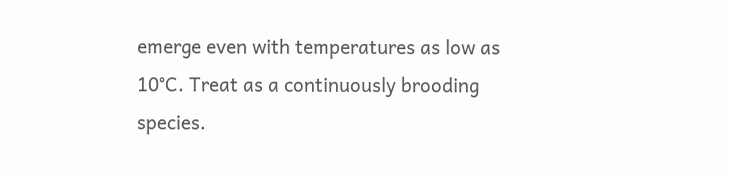emerge even with temperatures as low as 10°C. Treat as a continuously brooding species.